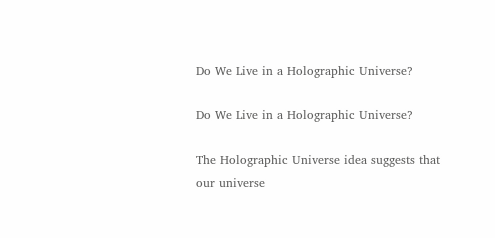Do We Live in a Holographic Universe?

Do We Live in a Holographic Universe?

The Holographic Universe idea suggests that our universe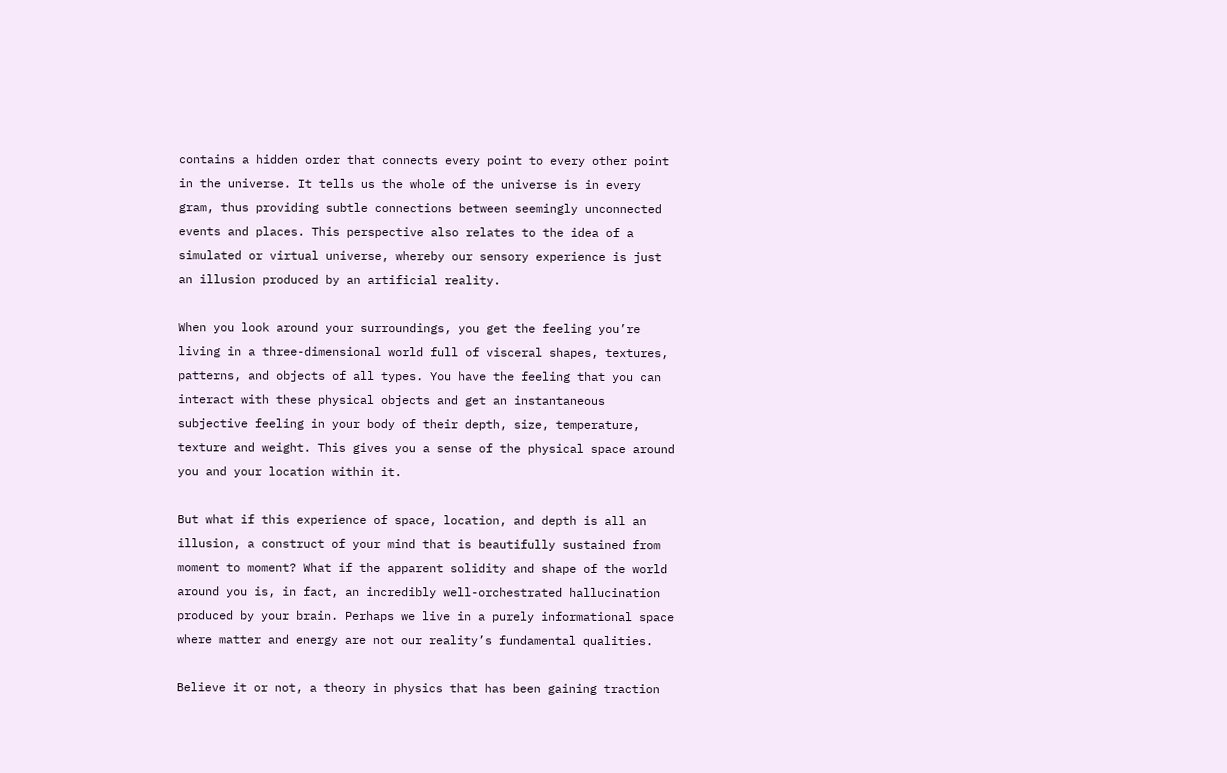contains a hidden order that connects every point to every other point in the universe. It tells us the whole of the universe is in every gram, thus providing subtle connections between seemingly unconnected events and places. This perspective also relates to the idea of a simulated or virtual universe, whereby our sensory experience is just an illusion produced by an artificial reality.

When you look around your surroundings, you get the feeling you’re living in a three-dimensional world full of visceral shapes, textures, patterns, and objects of all types. You have the feeling that you can interact with these physical objects and get an instantaneous subjective feeling in your body of their depth, size, temperature, texture and weight. This gives you a sense of the physical space around you and your location within it.

But what if this experience of space, location, and depth is all an illusion, a construct of your mind that is beautifully sustained from moment to moment? What if the apparent solidity and shape of the world around you is, in fact, an incredibly well-orchestrated hallucination produced by your brain. Perhaps we live in a purely informational space where matter and energy are not our reality’s fundamental qualities.

Believe it or not, a theory in physics that has been gaining traction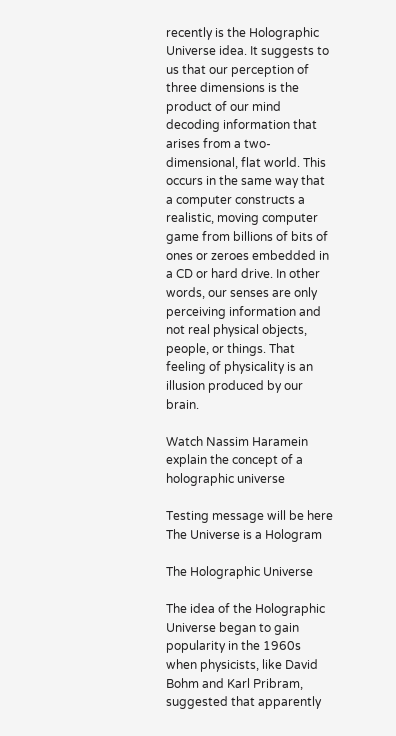recently is the Holographic Universe idea. It suggests to us that our perception of three dimensions is the product of our mind decoding information that arises from a two-dimensional, flat world. This occurs in the same way that a computer constructs a realistic, moving computer game from billions of bits of ones or zeroes embedded in a CD or hard drive. In other words, our senses are only perceiving information and not real physical objects, people, or things. That feeling of physicality is an illusion produced by our brain.

Watch Nassim Haramein explain the concept of a holographic universe

Testing message will be here
The Universe is a Hologram

The Holographic Universe

The idea of the Holographic Universe began to gain popularity in the 1960s when physicists, like David Bohm and Karl Pribram, suggested that apparently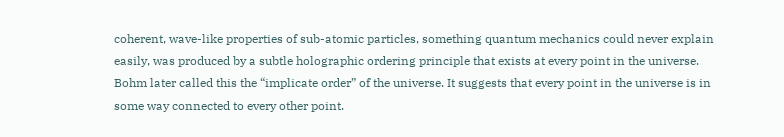coherent, wave-like properties of sub-atomic particles, something quantum mechanics could never explain easily, was produced by a subtle holographic ordering principle that exists at every point in the universe. Bohm later called this the “implicate order” of the universe. It suggests that every point in the universe is in some way connected to every other point.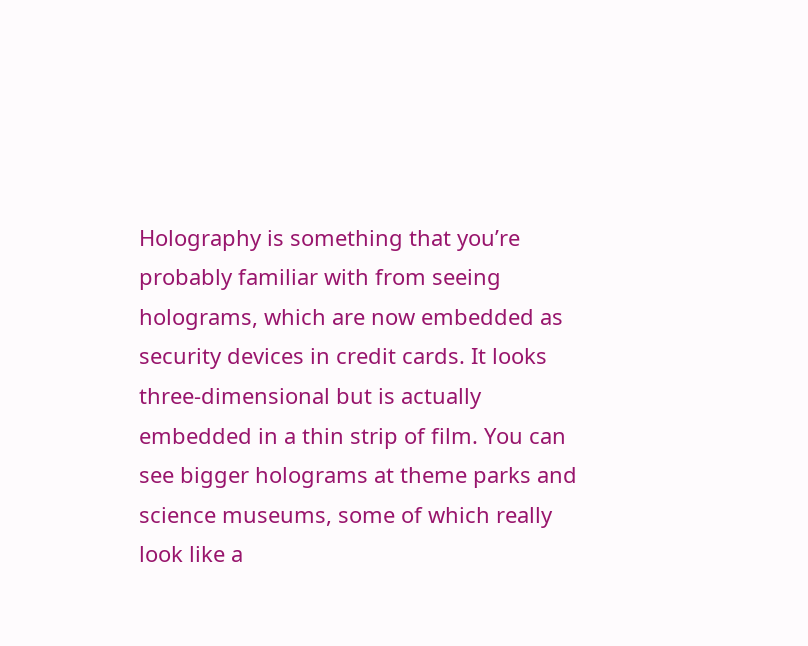Holography is something that you’re probably familiar with from seeing holograms, which are now embedded as security devices in credit cards. It looks three-dimensional but is actually embedded in a thin strip of film. You can see bigger holograms at theme parks and science museums, some of which really look like a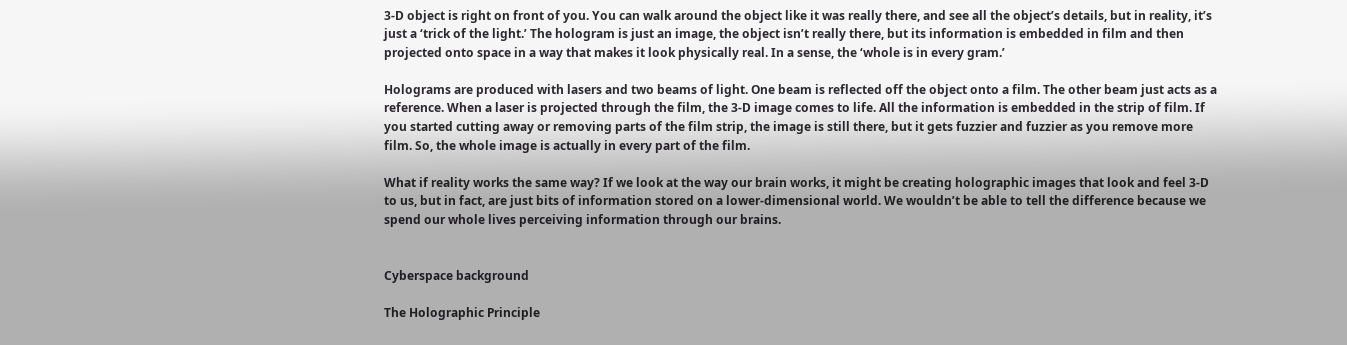3-D object is right on front of you. You can walk around the object like it was really there, and see all the object’s details, but in reality, it’s just a ‘trick of the light.’ The hologram is just an image, the object isn’t really there, but its information is embedded in film and then projected onto space in a way that makes it look physically real. In a sense, the ‘whole is in every gram.’

Holograms are produced with lasers and two beams of light. One beam is reflected off the object onto a film. The other beam just acts as a reference. When a laser is projected through the film, the 3-D image comes to life. All the information is embedded in the strip of film. If you started cutting away or removing parts of the film strip, the image is still there, but it gets fuzzier and fuzzier as you remove more film. So, the whole image is actually in every part of the film.

What if reality works the same way? If we look at the way our brain works, it might be creating holographic images that look and feel 3-D to us, but in fact, are just bits of information stored on a lower-dimensional world. We wouldn’t be able to tell the difference because we spend our whole lives perceiving information through our brains.


Cyberspace background

The Holographic Principle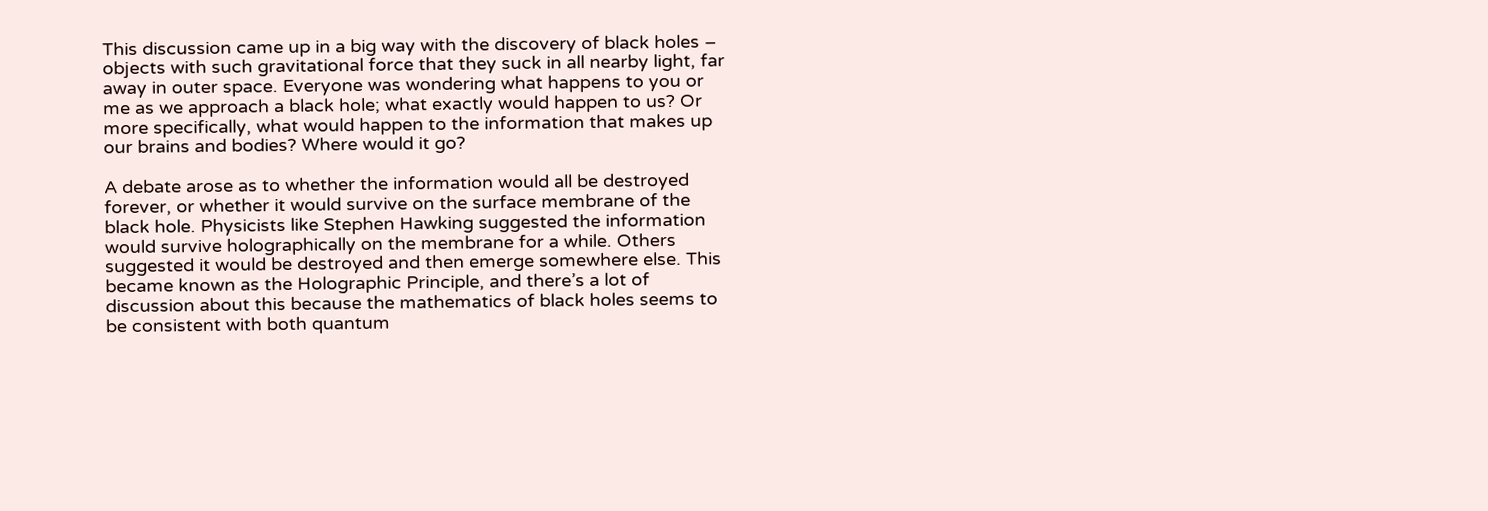This discussion came up in a big way with the discovery of black holes – objects with such gravitational force that they suck in all nearby light, far away in outer space. Everyone was wondering what happens to you or me as we approach a black hole; what exactly would happen to us? Or more specifically, what would happen to the information that makes up our brains and bodies? Where would it go?

A debate arose as to whether the information would all be destroyed forever, or whether it would survive on the surface membrane of the black hole. Physicists like Stephen Hawking suggested the information would survive holographically on the membrane for a while. Others suggested it would be destroyed and then emerge somewhere else. This became known as the Holographic Principle, and there’s a lot of discussion about this because the mathematics of black holes seems to be consistent with both quantum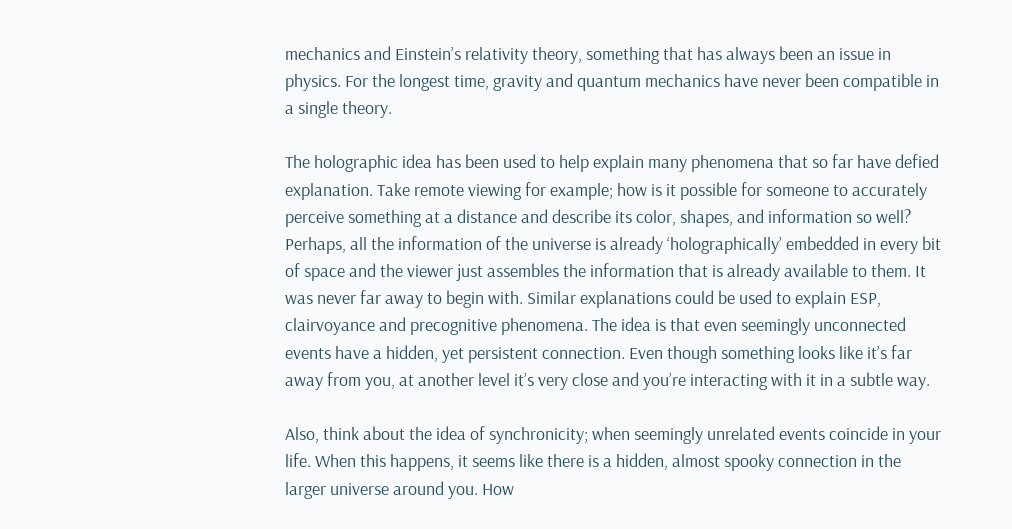mechanics and Einstein’s relativity theory, something that has always been an issue in physics. For the longest time, gravity and quantum mechanics have never been compatible in a single theory.

The holographic idea has been used to help explain many phenomena that so far have defied explanation. Take remote viewing for example; how is it possible for someone to accurately perceive something at a distance and describe its color, shapes, and information so well? Perhaps, all the information of the universe is already ‘holographically’ embedded in every bit of space and the viewer just assembles the information that is already available to them. It was never far away to begin with. Similar explanations could be used to explain ESP, clairvoyance and precognitive phenomena. The idea is that even seemingly unconnected events have a hidden, yet persistent connection. Even though something looks like it’s far away from you, at another level it’s very close and you’re interacting with it in a subtle way.

Also, think about the idea of synchronicity; when seemingly unrelated events coincide in your life. When this happens, it seems like there is a hidden, almost spooky connection in the larger universe around you. How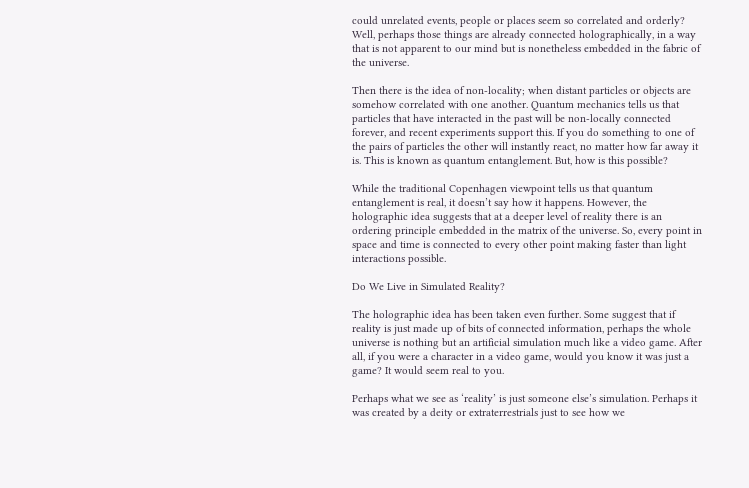could unrelated events, people or places seem so correlated and orderly? Well, perhaps those things are already connected holographically, in a way that is not apparent to our mind but is nonetheless embedded in the fabric of the universe.

Then there is the idea of non-locality; when distant particles or objects are somehow correlated with one another. Quantum mechanics tells us that particles that have interacted in the past will be non-locally connected forever, and recent experiments support this. If you do something to one of the pairs of particles the other will instantly react, no matter how far away it is. This is known as quantum entanglement. But, how is this possible?

While the traditional Copenhagen viewpoint tells us that quantum entanglement is real, it doesn’t say how it happens. However, the holographic idea suggests that at a deeper level of reality there is an ordering principle embedded in the matrix of the universe. So, every point in space and time is connected to every other point making faster than light interactions possible.

Do We Live in Simulated Reality?

The holographic idea has been taken even further. Some suggest that if reality is just made up of bits of connected information, perhaps the whole universe is nothing but an artificial simulation much like a video game. After all, if you were a character in a video game, would you know it was just a game? It would seem real to you.

Perhaps what we see as ‘reality’ is just someone else’s simulation. Perhaps it was created by a deity or extraterrestrials just to see how we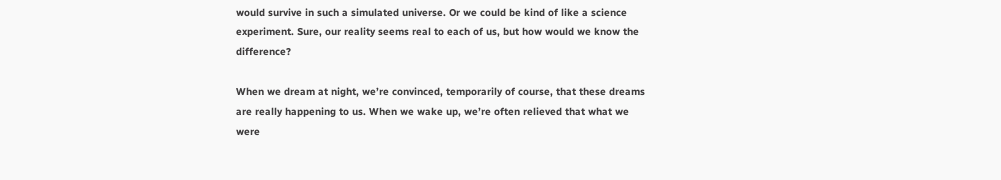would survive in such a simulated universe. Or we could be kind of like a science experiment. Sure, our reality seems real to each of us, but how would we know the difference?

When we dream at night, we’re convinced, temporarily of course, that these dreams are really happening to us. When we wake up, we’re often relieved that what we were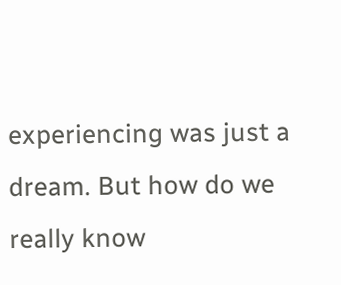experiencing was just a dream. But how do we really know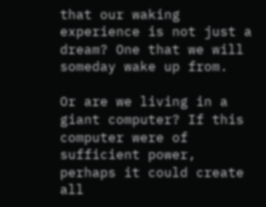that our waking experience is not just a dream? One that we will someday wake up from.

Or are we living in a giant computer? If this computer were of sufficient power, perhaps it could create all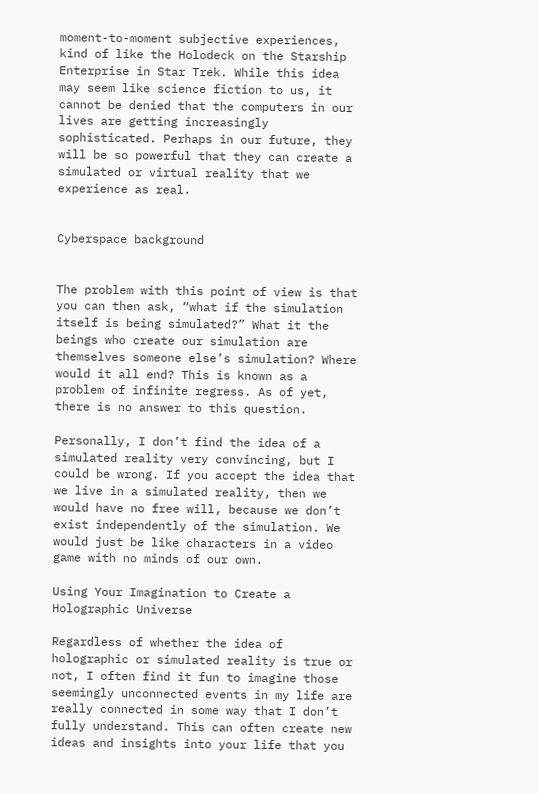moment-to-moment subjective experiences, kind of like the Holodeck on the Starship Enterprise in Star Trek. While this idea may seem like science fiction to us, it cannot be denied that the computers in our lives are getting increasingly sophisticated. Perhaps in our future, they will be so powerful that they can create a simulated or virtual reality that we experience as real.


Cyberspace background


The problem with this point of view is that you can then ask, “what if the simulation itself is being simulated?” What it the beings who create our simulation are themselves someone else’s simulation? Where would it all end? This is known as a problem of infinite regress. As of yet, there is no answer to this question.

Personally, I don’t find the idea of a simulated reality very convincing, but I could be wrong. If you accept the idea that we live in a simulated reality, then we would have no free will, because we don’t exist independently of the simulation. We would just be like characters in a video game with no minds of our own.

Using Your Imagination to Create a Holographic Universe

Regardless of whether the idea of holographic or simulated reality is true or not, I often find it fun to imagine those seemingly unconnected events in my life are really connected in some way that I don’t fully understand. This can often create new ideas and insights into your life that you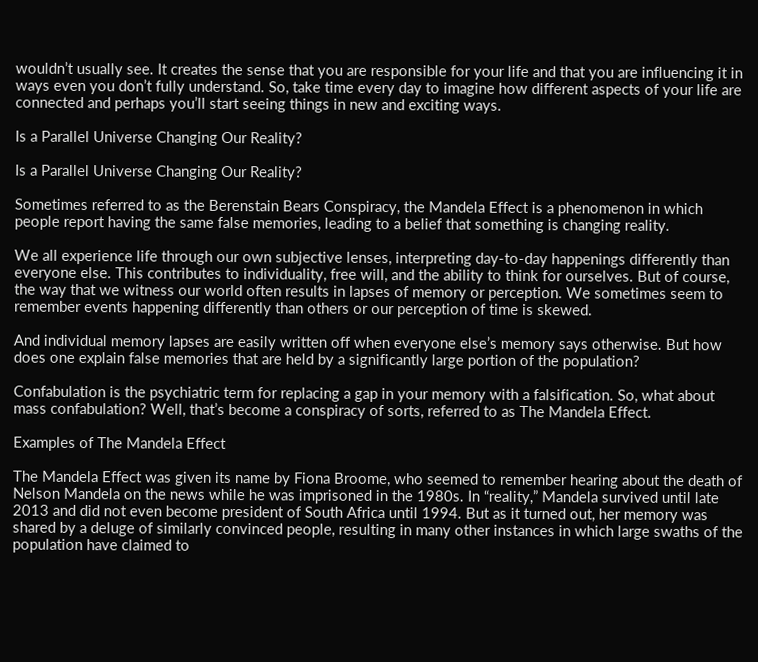wouldn’t usually see. It creates the sense that you are responsible for your life and that you are influencing it in ways even you don’t fully understand. So, take time every day to imagine how different aspects of your life are connected and perhaps you’ll start seeing things in new and exciting ways.

Is a Parallel Universe Changing Our Reality?

Is a Parallel Universe Changing Our Reality?

Sometimes referred to as the Berenstain Bears Conspiracy, the Mandela Effect is a phenomenon in which people report having the same false memories, leading to a belief that something is changing reality.

We all experience life through our own subjective lenses, interpreting day-to-day happenings differently than everyone else. This contributes to individuality, free will, and the ability to think for ourselves. But of course, the way that we witness our world often results in lapses of memory or perception. We sometimes seem to remember events happening differently than others or our perception of time is skewed.

And individual memory lapses are easily written off when everyone else’s memory says otherwise. But how does one explain false memories that are held by a significantly large portion of the population?

Confabulation is the psychiatric term for replacing a gap in your memory with a falsification. So, what about mass confabulation? Well, that’s become a conspiracy of sorts, referred to as The Mandela Effect.

Examples of The Mandela Effect

The Mandela Effect was given its name by Fiona Broome, who seemed to remember hearing about the death of Nelson Mandela on the news while he was imprisoned in the 1980s. In “reality,” Mandela survived until late 2013 and did not even become president of South Africa until 1994. But as it turned out, her memory was shared by a deluge of similarly convinced people, resulting in many other instances in which large swaths of the population have claimed to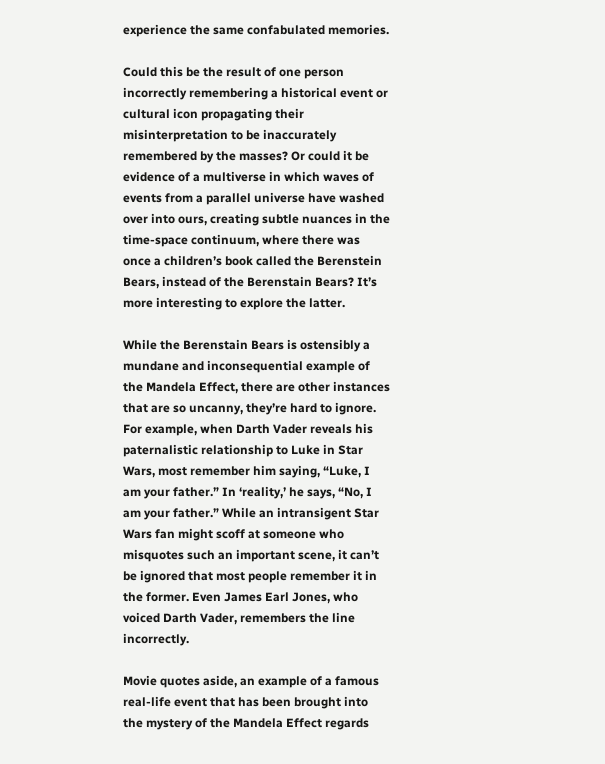experience the same confabulated memories.

Could this be the result of one person incorrectly remembering a historical event or cultural icon propagating their misinterpretation to be inaccurately remembered by the masses? Or could it be evidence of a multiverse in which waves of events from a parallel universe have washed over into ours, creating subtle nuances in the time-space continuum, where there was once a children’s book called the Berenstein Bears, instead of the Berenstain Bears? It’s more interesting to explore the latter.

While the Berenstain Bears is ostensibly a mundane and inconsequential example of the Mandela Effect, there are other instances that are so uncanny, they’re hard to ignore. For example, when Darth Vader reveals his paternalistic relationship to Luke in Star Wars, most remember him saying, “Luke, I am your father.” In ‘reality,’ he says, “No, I am your father.” While an intransigent Star Wars fan might scoff at someone who misquotes such an important scene, it can’t be ignored that most people remember it in the former. Even James Earl Jones, who voiced Darth Vader, remembers the line incorrectly.

Movie quotes aside, an example of a famous real-life event that has been brought into the mystery of the Mandela Effect regards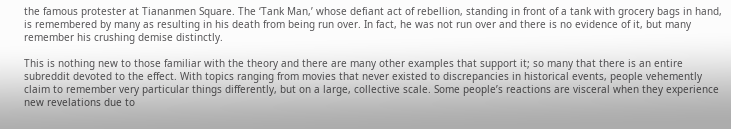the famous protester at Tiananmen Square. The ‘Tank Man,’ whose defiant act of rebellion, standing in front of a tank with grocery bags in hand, is remembered by many as resulting in his death from being run over. In fact, he was not run over and there is no evidence of it, but many remember his crushing demise distinctly.

This is nothing new to those familiar with the theory and there are many other examples that support it; so many that there is an entire subreddit devoted to the effect. With topics ranging from movies that never existed to discrepancies in historical events, people vehemently claim to remember very particular things differently, but on a large, collective scale. Some people’s reactions are visceral when they experience new revelations due to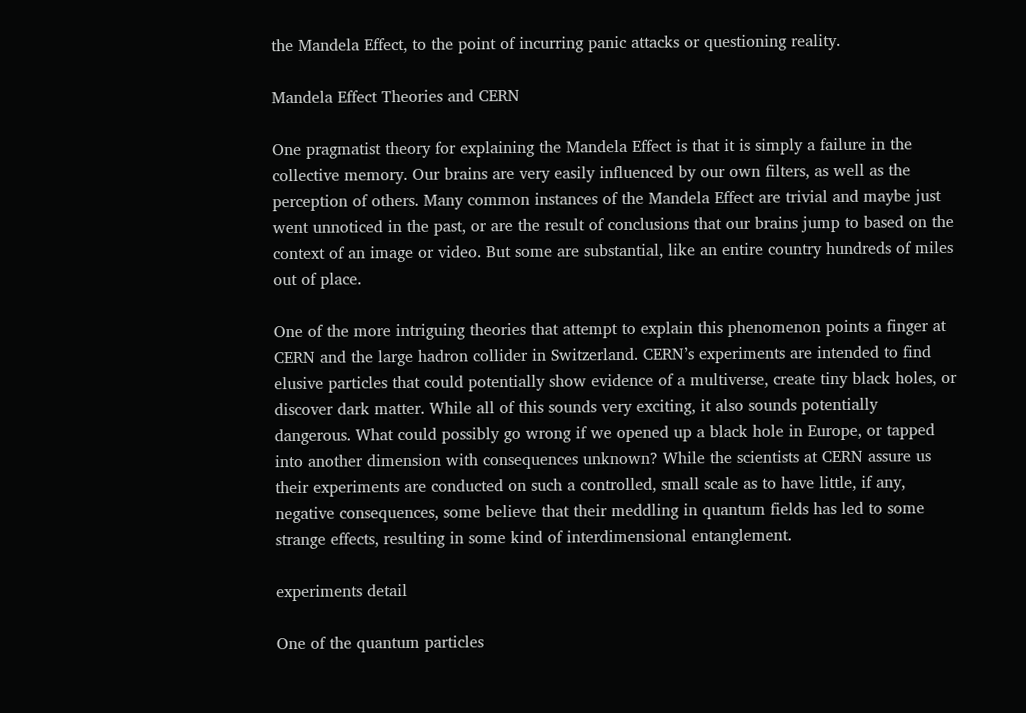the Mandela Effect, to the point of incurring panic attacks or questioning reality.

Mandela Effect Theories and CERN

One pragmatist theory for explaining the Mandela Effect is that it is simply a failure in the collective memory. Our brains are very easily influenced by our own filters, as well as the perception of others. Many common instances of the Mandela Effect are trivial and maybe just went unnoticed in the past, or are the result of conclusions that our brains jump to based on the context of an image or video. But some are substantial, like an entire country hundreds of miles out of place.

One of the more intriguing theories that attempt to explain this phenomenon points a finger at CERN and the large hadron collider in Switzerland. CERN’s experiments are intended to find elusive particles that could potentially show evidence of a multiverse, create tiny black holes, or discover dark matter. While all of this sounds very exciting, it also sounds potentially dangerous. What could possibly go wrong if we opened up a black hole in Europe, or tapped into another dimension with consequences unknown? While the scientists at CERN assure us their experiments are conducted on such a controlled, small scale as to have little, if any, negative consequences, some believe that their meddling in quantum fields has led to some strange effects, resulting in some kind of interdimensional entanglement.

experiments detail

One of the quantum particles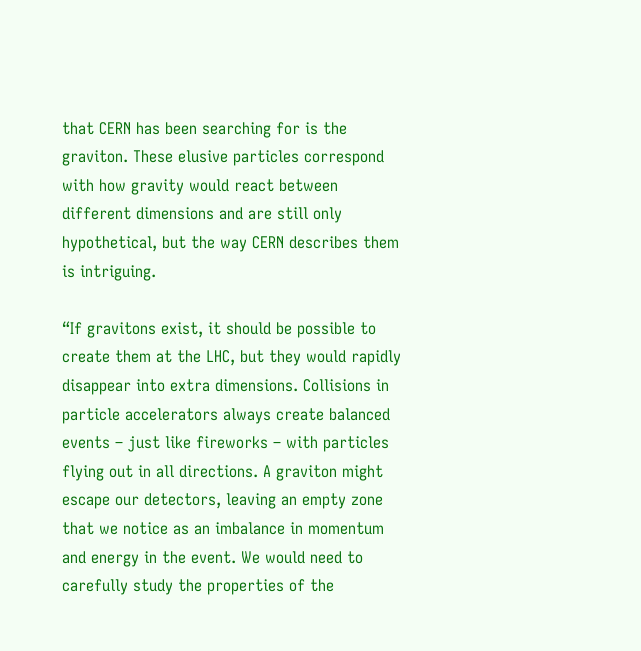that CERN has been searching for is the graviton. These elusive particles correspond with how gravity would react between different dimensions and are still only hypothetical, but the way CERN describes them is intriguing.

“If gravitons exist, it should be possible to create them at the LHC, but they would rapidly disappear into extra dimensions. Collisions in particle accelerators always create balanced events – just like fireworks – with particles flying out in all directions. A graviton might escape our detectors, leaving an empty zone that we notice as an imbalance in momentum and energy in the event. We would need to carefully study the properties of the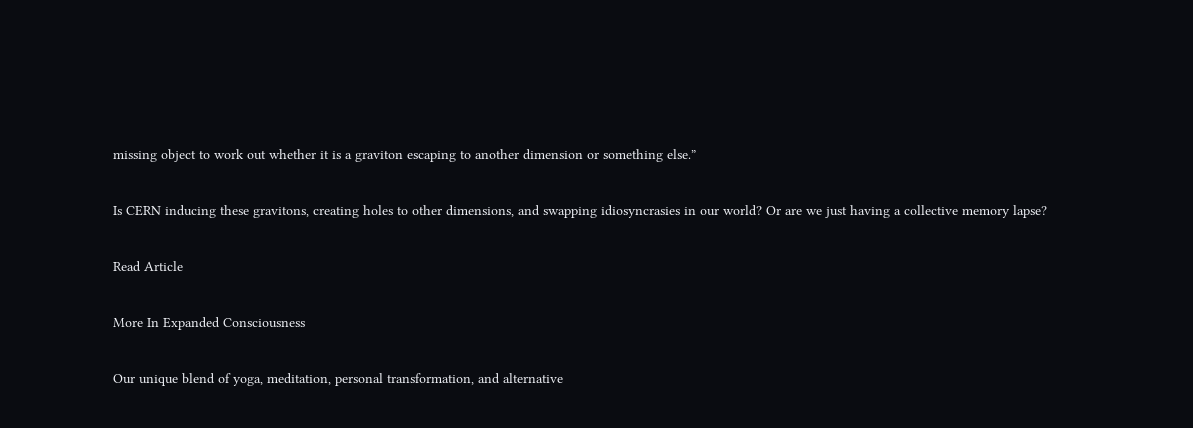missing object to work out whether it is a graviton escaping to another dimension or something else.”

Is CERN inducing these gravitons, creating holes to other dimensions, and swapping idiosyncrasies in our world? Or are we just having a collective memory lapse?

Read Article

More In Expanded Consciousness

Our unique blend of yoga, meditation, personal transformation, and alternative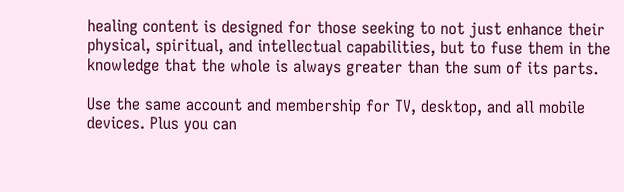healing content is designed for those seeking to not just enhance their physical, spiritual, and intellectual capabilities, but to fuse them in the knowledge that the whole is always greater than the sum of its parts.

Use the same account and membership for TV, desktop, and all mobile devices. Plus you can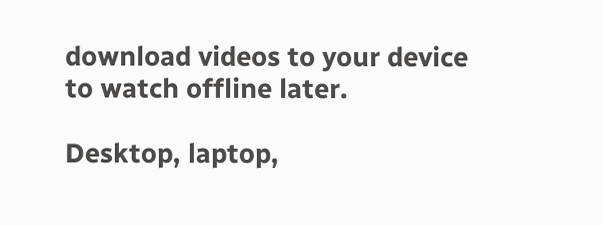download videos to your device to watch offline later.

Desktop, laptop,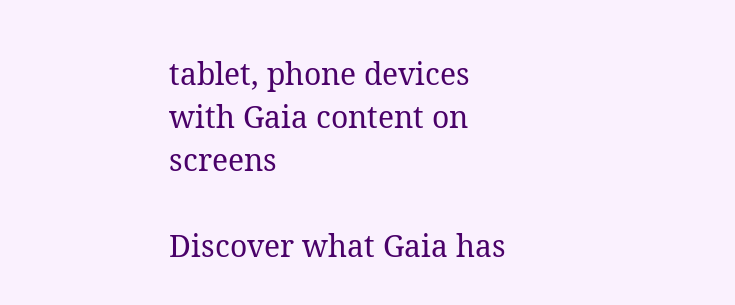tablet, phone devices with Gaia content on screens

Discover what Gaia has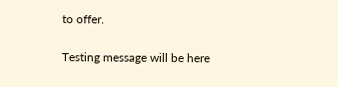to offer.

Testing message will be here